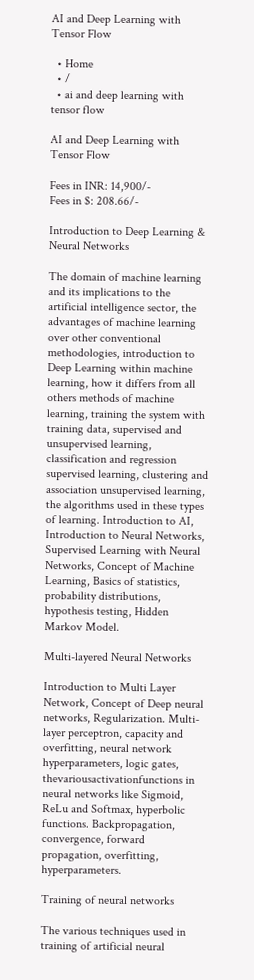AI and Deep Learning with Tensor Flow

  • Home
  • /
  • ai and deep learning with tensor flow

AI and Deep Learning with Tensor Flow

Fees in INR: 14,900/-
Fees in $: 208.66/-

Introduction to Deep Learning & Neural Networks

The domain of machine learning and its implications to the artificial intelligence sector, the advantages of machine learning over other conventional methodologies, introduction to Deep Learning within machine learning, how it differs from all others methods of machine learning, training the system with training data, supervised and unsupervised learning, classification and regression supervised learning, clustering and association unsupervised learning, the algorithms used in these types of learning. Introduction to AI, Introduction to Neural Networks, Supervised Learning with Neural Networks, Concept of Machine Learning, Basics of statistics, probability distributions, hypothesis testing, Hidden Markov Model.

Multi-layered Neural Networks

Introduction to Multi Layer Network, Concept of Deep neural networks, Regularization. Multi-layer perceptron, capacity and overfitting, neural network hyperparameters, logic gates, thevariousactivationfunctions in neural networks like Sigmoid, ReLu and Softmax, hyperbolic functions. Backpropagation, convergence, forward propagation, overfitting, hyperparameters.

Training of neural networks

The various techniques used in training of artificial neural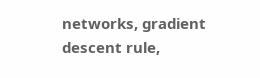networks, gradient descent rule,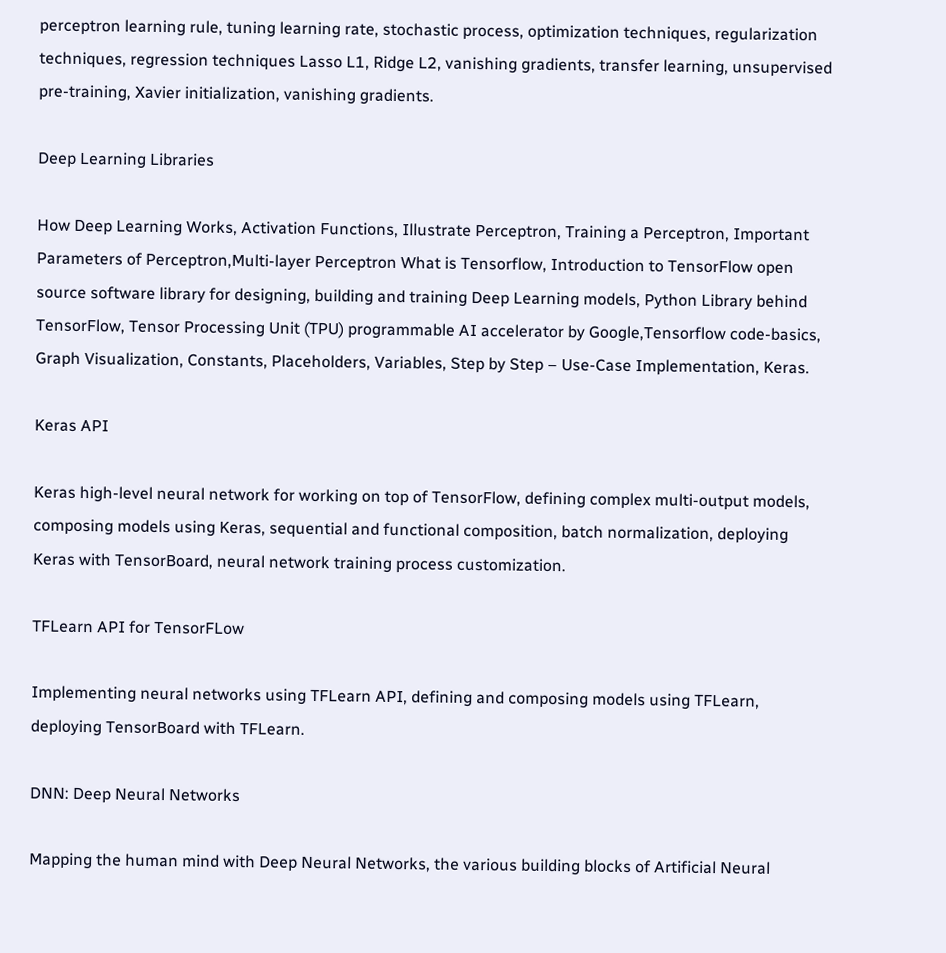perceptron learning rule, tuning learning rate, stochastic process, optimization techniques, regularization techniques, regression techniques Lasso L1, Ridge L2, vanishing gradients, transfer learning, unsupervised pre-training, Xavier initialization, vanishing gradients.

Deep Learning Libraries

How Deep Learning Works, Activation Functions, Illustrate Perceptron, Training a Perceptron, Important Parameters of Perceptron,Multi-layer Perceptron What is Tensorflow, Introduction to TensorFlow open source software library for designing, building and training Deep Learning models, Python Library behind TensorFlow, Tensor Processing Unit (TPU) programmable AI accelerator by Google,Tensorflow code-basics, Graph Visualization, Constants, Placeholders, Variables, Step by Step – Use-Case Implementation, Keras.

Keras API

Keras high-level neural network for working on top of TensorFlow, defining complex multi-output models, composing models using Keras, sequential and functional composition, batch normalization, deploying Keras with TensorBoard, neural network training process customization.

TFLearn API for TensorFLow

Implementing neural networks using TFLearn API, defining and composing models using TFLearn, deploying TensorBoard with TFLearn.

DNN: Deep Neural Networks

Mapping the human mind with Deep Neural Networks, the various building blocks of Artificial Neural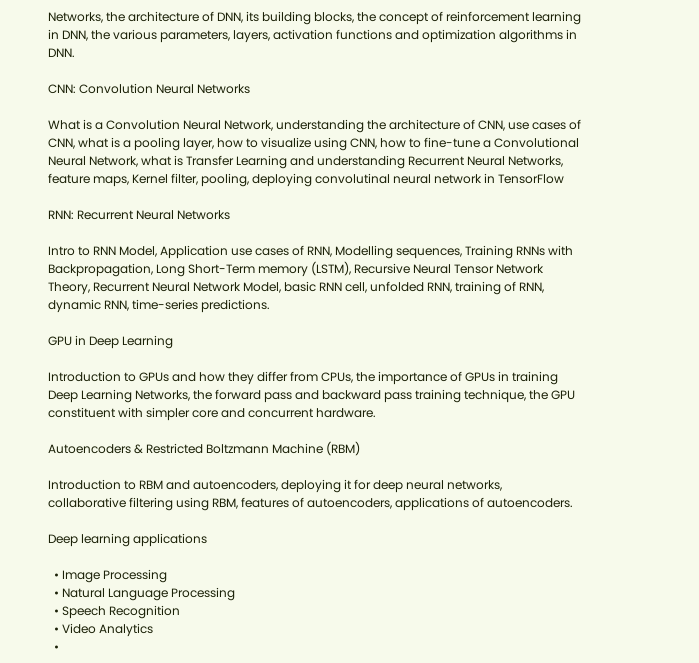Networks, the architecture of DNN, its building blocks, the concept of reinforcement learning in DNN, the various parameters, layers, activation functions and optimization algorithms in DNN.

CNN: Convolution Neural Networks

What is a Convolution Neural Network, understanding the architecture of CNN, use cases of CNN, what is a pooling layer, how to visualize using CNN, how to fine-tune a Convolutional Neural Network, what is Transfer Learning and understanding Recurrent Neural Networks, feature maps, Kernel filter, pooling, deploying convolutinal neural network in TensorFlow

RNN: Recurrent Neural Networks

Intro to RNN Model, Application use cases of RNN, Modelling sequences, Training RNNs with Backpropagation, Long Short-Term memory (LSTM), Recursive Neural Tensor Network Theory, Recurrent Neural Network Model, basic RNN cell, unfolded RNN, training of RNN, dynamic RNN, time-series predictions.

GPU in Deep Learning

Introduction to GPUs and how they differ from CPUs, the importance of GPUs in training Deep Learning Networks, the forward pass and backward pass training technique, the GPU constituent with simpler core and concurrent hardware.

Autoencoders & Restricted Boltzmann Machine (RBM)

Introduction to RBM and autoencoders, deploying it for deep neural networks, collaborative filtering using RBM, features of autoencoders, applications of autoencoders.

Deep learning applications

  • Image Processing
  • Natural Language Processing
  • Speech Recognition
  • Video Analytics
  •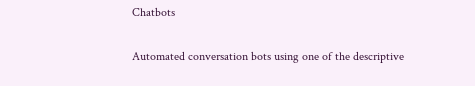Chatbots

Automated conversation bots using one of the descriptive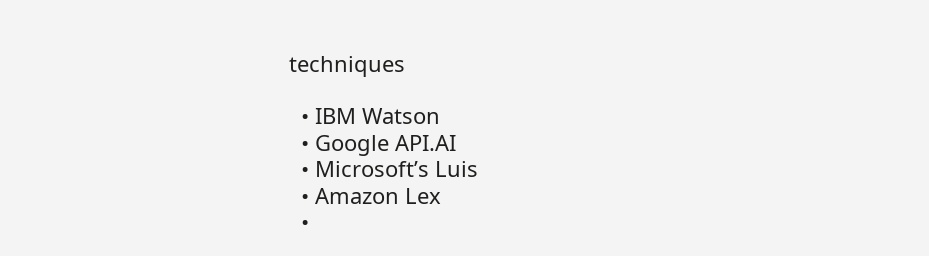techniques

  • IBM Watson
  • Google API.AI
  • Microsoft’s Luis
  • Amazon Lex
  •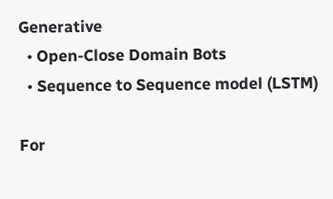Generative
  • Open-Close Domain Bots
  • Sequence to Sequence model (LSTM)

For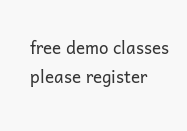free demo classes please register